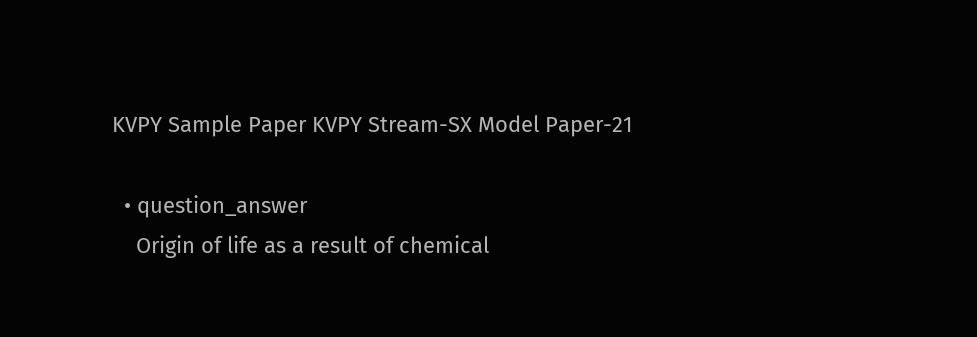KVPY Sample Paper KVPY Stream-SX Model Paper-21

  • question_answer
    Origin of life as a result of chemical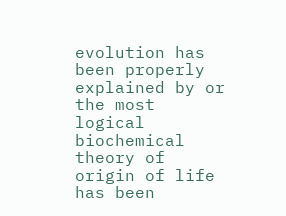evolution has been properly explained by or the most logical biochemical theory of origin of life has been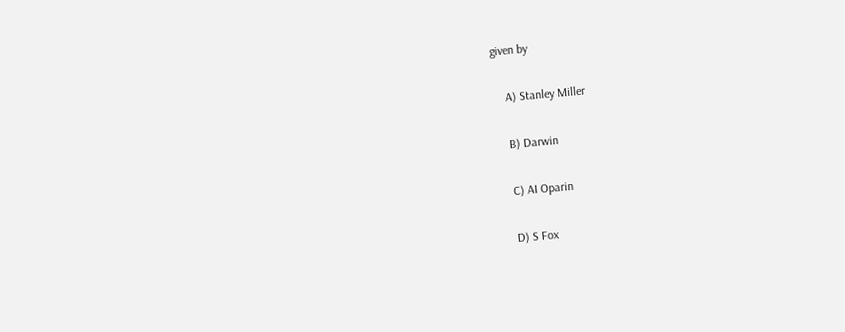given by

    A) Stanley Miller

    B) Darwin

    C) AI Oparin

    D) S Fox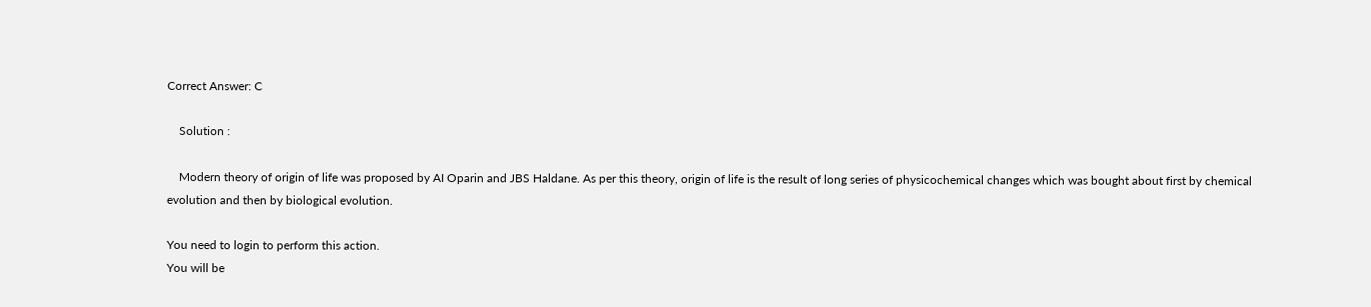Correct Answer: C

    Solution :

    Modern theory of origin of life was proposed by AI Oparin and JBS Haldane. As per this theory, origin of life is the result of long series of physicochemical changes which was bought about first by chemical evolution and then by biological evolution.

You need to login to perform this action.
You will be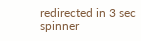redirected in 3 sec spinner